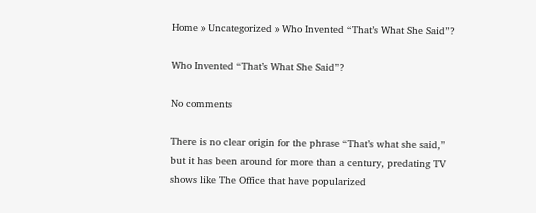Home » Uncategorized » Who Invented “That’s What She Said”?

Who Invented “That’s What She Said”?

No comments

There is no clear origin for the phrase “That’s what she said,” but it has been around for more than a century, predating TV shows like The Office that have popularized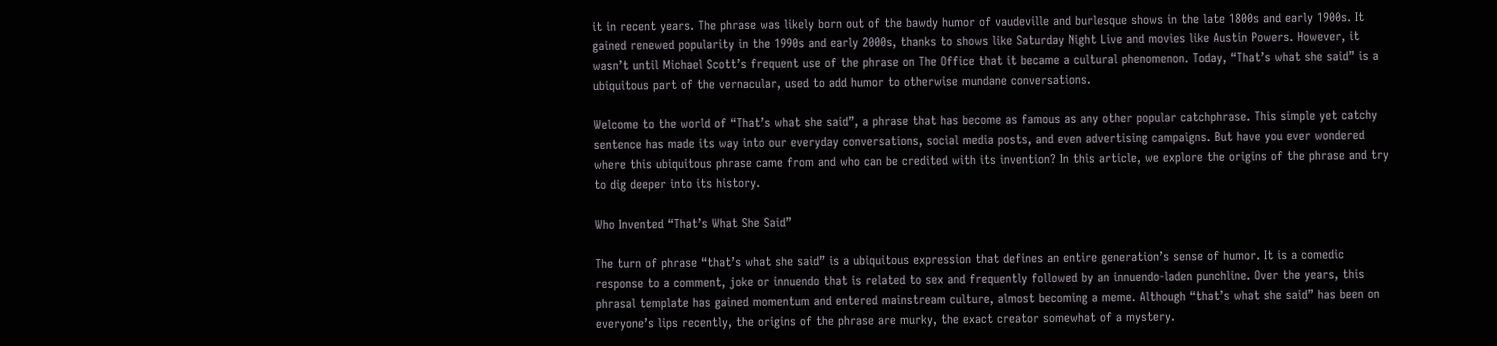it in recent years. The phrase was likely born out of the bawdy humor of vaudeville and burlesque shows in the late 1800s and early 1900s. It gained renewed popularity in the 1990s and early 2000s, thanks to shows like Saturday Night Live and movies like Austin Powers. However, it wasn’t until Michael Scott’s frequent use of the phrase on The Office that it became a cultural phenomenon. Today, “That’s what she said” is a ubiquitous part of the vernacular, used to add humor to otherwise mundane conversations.

Welcome to the world of “That’s what she said”, a phrase that has become as famous as any other popular catchphrase. This simple yet catchy sentence has made its way into our everyday conversations, social media posts, and even advertising campaigns. But have you ever wondered where this ubiquitous phrase came from and who can be credited with its invention? In this article, we explore the origins of the phrase and try to dig deeper into its history.

Who Invented “That’s What She Said”

The turn of phrase “that’s what she said” is a ubiquitous expression that defines an entire generation’s sense of humor. It is a comedic response to a comment, joke or innuendo that is related to sex and frequently followed by an innuendo-laden punchline. Over the years, this phrasal template has gained momentum and entered mainstream culture, almost becoming a meme. Although “that’s what she said” has been on everyone’s lips recently, the origins of the phrase are murky, the exact creator somewhat of a mystery.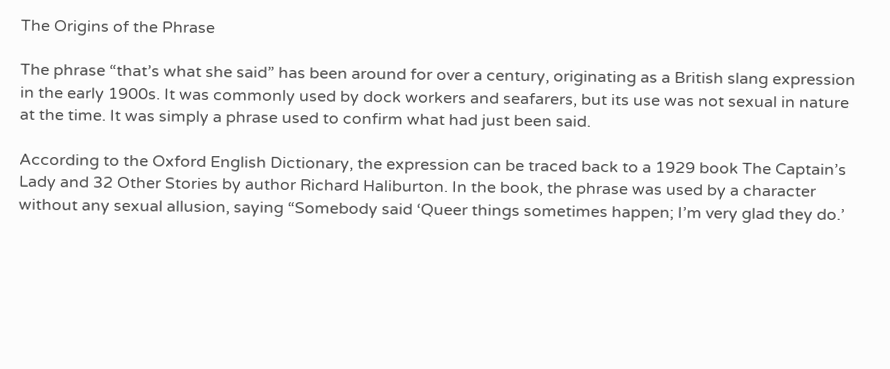The Origins of the Phrase

The phrase “that’s what she said” has been around for over a century, originating as a British slang expression in the early 1900s. It was commonly used by dock workers and seafarers, but its use was not sexual in nature at the time. It was simply a phrase used to confirm what had just been said.

According to the Oxford English Dictionary, the expression can be traced back to a 1929 book The Captain’s Lady and 32 Other Stories by author Richard Haliburton. In the book, the phrase was used by a character without any sexual allusion, saying “Somebody said ‘Queer things sometimes happen; I’m very glad they do.’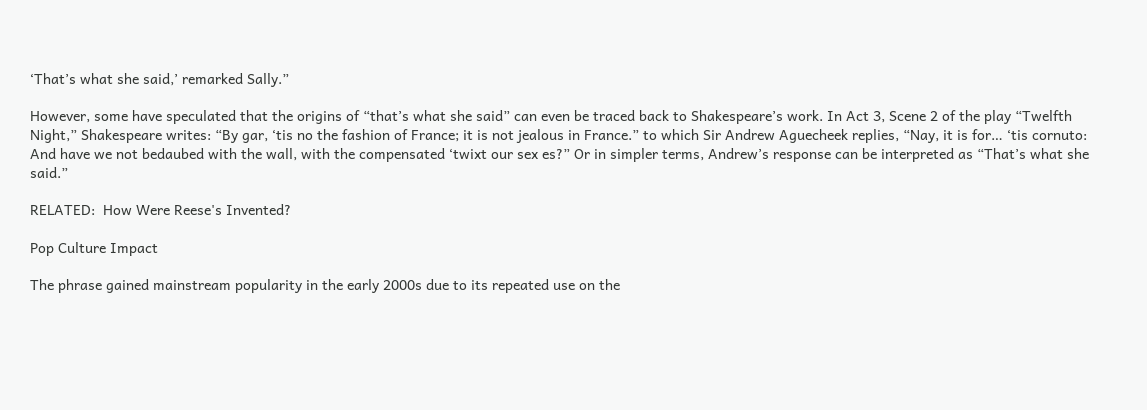‘That’s what she said,’ remarked Sally.”

However, some have speculated that the origins of “that’s what she said” can even be traced back to Shakespeare’s work. In Act 3, Scene 2 of the play “Twelfth Night,” Shakespeare writes: “By gar, ‘tis no the fashion of France; it is not jealous in France.” to which Sir Andrew Aguecheek replies, “Nay, it is for… ‘tis cornuto: And have we not bedaubed with the wall, with the compensated ‘twixt our sex es?” Or in simpler terms, Andrew’s response can be interpreted as “That’s what she said.”

RELATED:  How Were Reese's Invented?

Pop Culture Impact

The phrase gained mainstream popularity in the early 2000s due to its repeated use on the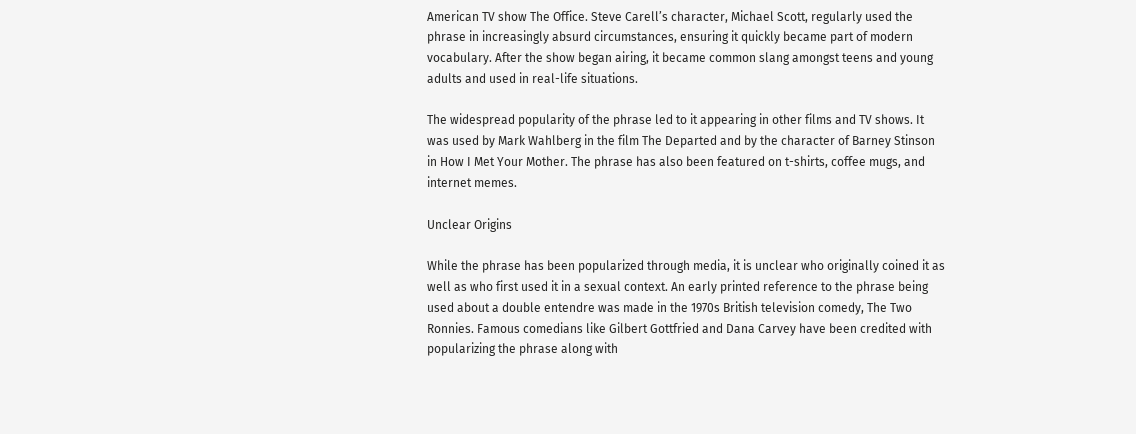American TV show The Office. Steve Carell’s character, Michael Scott, regularly used the phrase in increasingly absurd circumstances, ensuring it quickly became part of modern vocabulary. After the show began airing, it became common slang amongst teens and young adults and used in real-life situations.

The widespread popularity of the phrase led to it appearing in other films and TV shows. It was used by Mark Wahlberg in the film The Departed and by the character of Barney Stinson in How I Met Your Mother. The phrase has also been featured on t-shirts, coffee mugs, and internet memes.

Unclear Origins

While the phrase has been popularized through media, it is unclear who originally coined it as well as who first used it in a sexual context. An early printed reference to the phrase being used about a double entendre was made in the 1970s British television comedy, The Two Ronnies. Famous comedians like Gilbert Gottfried and Dana Carvey have been credited with popularizing the phrase along with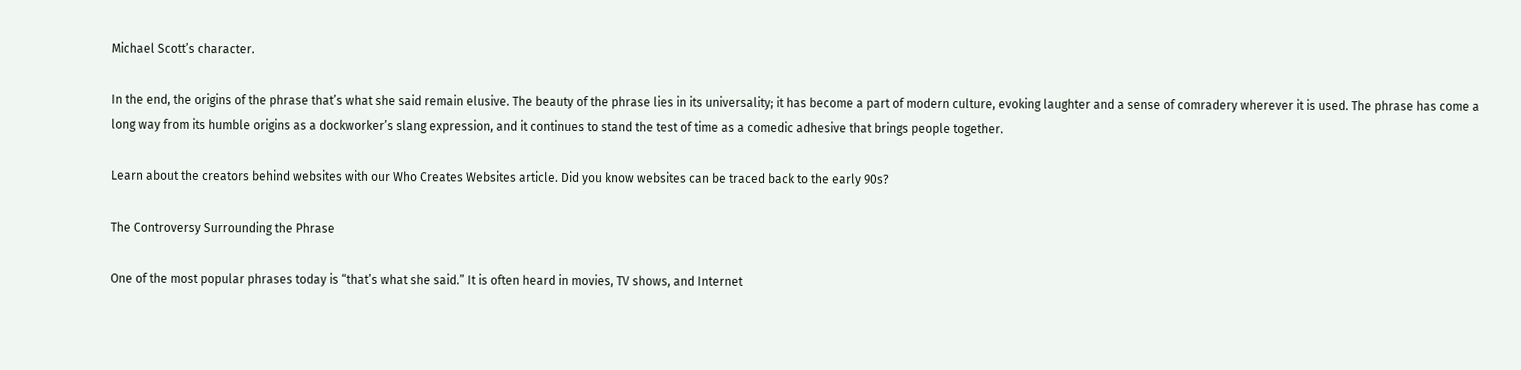Michael Scott’s character.

In the end, the origins of the phrase that’s what she said remain elusive. The beauty of the phrase lies in its universality; it has become a part of modern culture, evoking laughter and a sense of comradery wherever it is used. The phrase has come a long way from its humble origins as a dockworker’s slang expression, and it continues to stand the test of time as a comedic adhesive that brings people together.

Learn about the creators behind websites with our Who Creates Websites article. Did you know websites can be traced back to the early 90s?

The Controversy Surrounding the Phrase

One of the most popular phrases today is “that’s what she said.” It is often heard in movies, TV shows, and Internet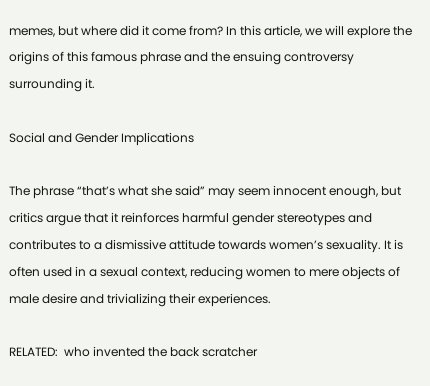memes, but where did it come from? In this article, we will explore the origins of this famous phrase and the ensuing controversy surrounding it.

Social and Gender Implications

The phrase “that’s what she said” may seem innocent enough, but critics argue that it reinforces harmful gender stereotypes and contributes to a dismissive attitude towards women’s sexuality. It is often used in a sexual context, reducing women to mere objects of male desire and trivializing their experiences.

RELATED:  who invented the back scratcher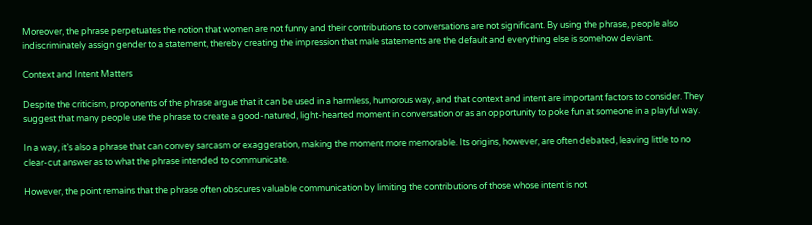Moreover, the phrase perpetuates the notion that women are not funny and their contributions to conversations are not significant. By using the phrase, people also indiscriminately assign gender to a statement, thereby creating the impression that male statements are the default and everything else is somehow deviant.

Context and Intent Matters

Despite the criticism, proponents of the phrase argue that it can be used in a harmless, humorous way, and that context and intent are important factors to consider. They suggest that many people use the phrase to create a good-natured, light-hearted moment in conversation or as an opportunity to poke fun at someone in a playful way.

In a way, it’s also a phrase that can convey sarcasm or exaggeration, making the moment more memorable. Its origins, however, are often debated, leaving little to no clear-cut answer as to what the phrase intended to communicate.

However, the point remains that the phrase often obscures valuable communication by limiting the contributions of those whose intent is not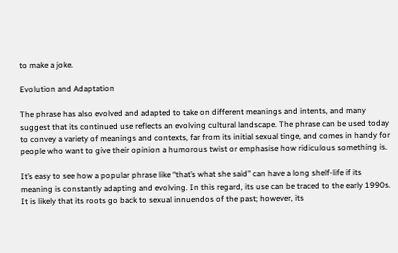to make a joke.

Evolution and Adaptation

The phrase has also evolved and adapted to take on different meanings and intents, and many suggest that its continued use reflects an evolving cultural landscape. The phrase can be used today to convey a variety of meanings and contexts, far from its initial sexual tinge, and comes in handy for people who want to give their opinion a humorous twist or emphasise how ridiculous something is.

It’s easy to see how a popular phrase like “that’s what she said” can have a long shelf-life if its meaning is constantly adapting and evolving. In this regard, its use can be traced to the early 1990s. It is likely that its roots go back to sexual innuendos of the past; however, its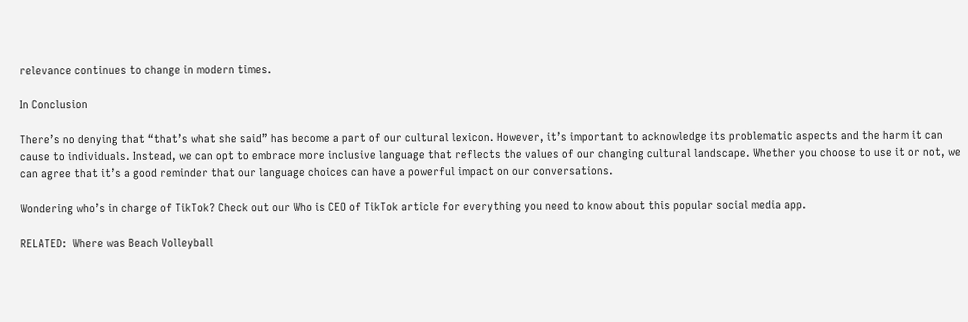relevance continues to change in modern times.

In Conclusion

There’s no denying that “that’s what she said” has become a part of our cultural lexicon. However, it’s important to acknowledge its problematic aspects and the harm it can cause to individuals. Instead, we can opt to embrace more inclusive language that reflects the values of our changing cultural landscape. Whether you choose to use it or not, we can agree that it’s a good reminder that our language choices can have a powerful impact on our conversations.

Wondering who’s in charge of TikTok? Check out our Who is CEO of TikTok article for everything you need to know about this popular social media app.

RELATED:  Where was Beach Volleyball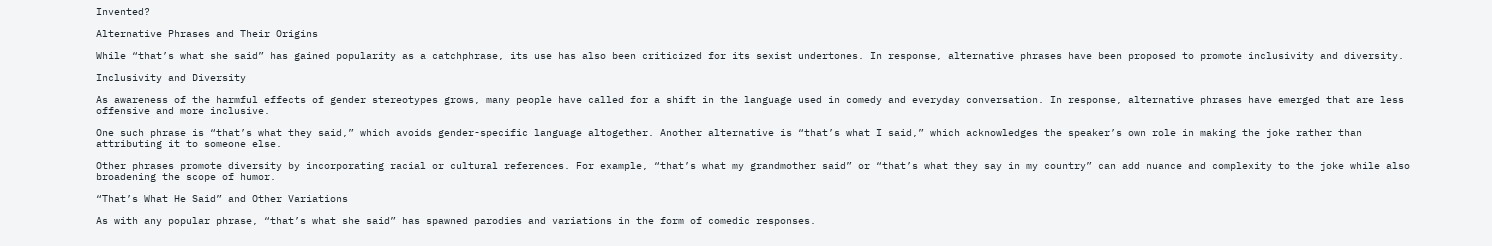Invented?

Alternative Phrases and Their Origins

While “that’s what she said” has gained popularity as a catchphrase, its use has also been criticized for its sexist undertones. In response, alternative phrases have been proposed to promote inclusivity and diversity.

Inclusivity and Diversity

As awareness of the harmful effects of gender stereotypes grows, many people have called for a shift in the language used in comedy and everyday conversation. In response, alternative phrases have emerged that are less offensive and more inclusive.

One such phrase is “that’s what they said,” which avoids gender-specific language altogether. Another alternative is “that’s what I said,” which acknowledges the speaker’s own role in making the joke rather than attributing it to someone else.

Other phrases promote diversity by incorporating racial or cultural references. For example, “that’s what my grandmother said” or “that’s what they say in my country” can add nuance and complexity to the joke while also broadening the scope of humor.

“That’s What He Said” and Other Variations

As with any popular phrase, “that’s what she said” has spawned parodies and variations in the form of comedic responses.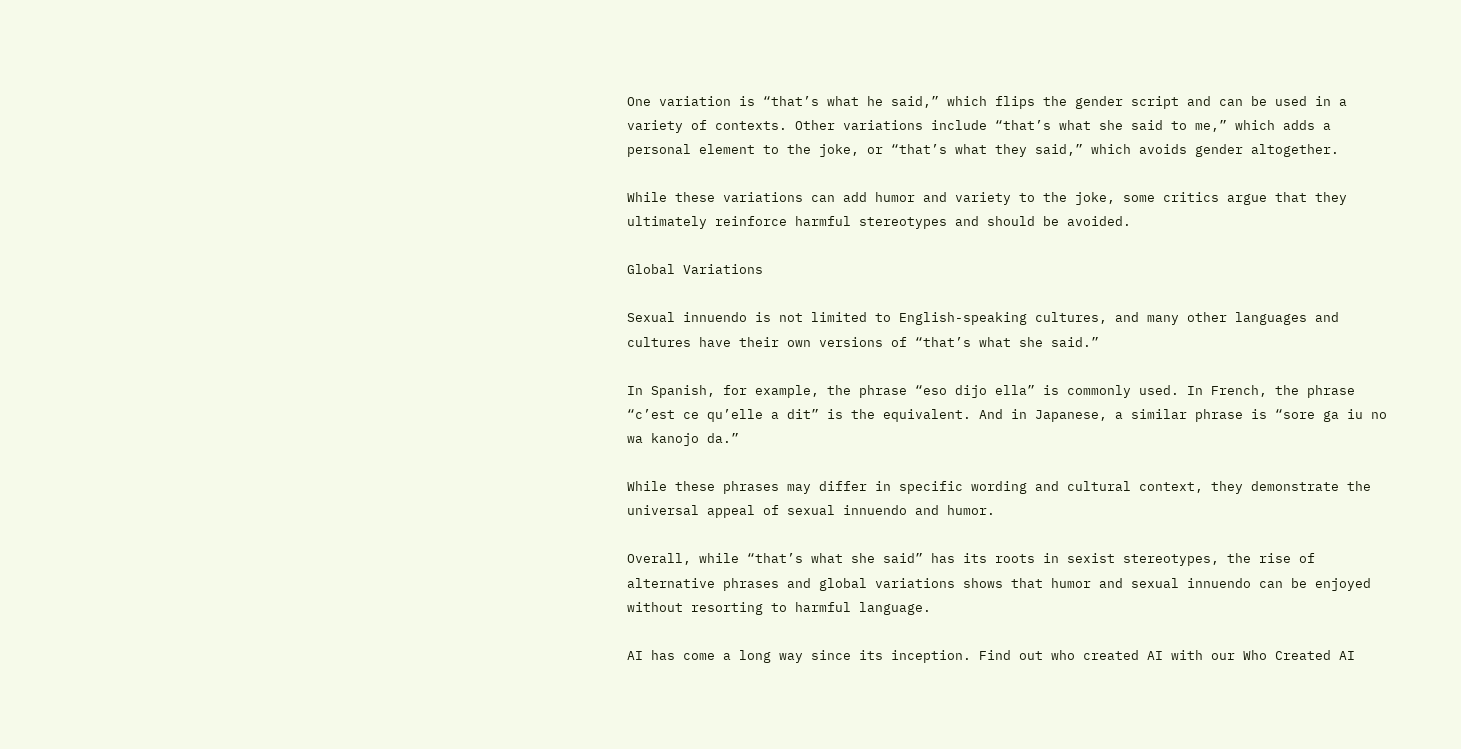One variation is “that’s what he said,” which flips the gender script and can be used in a variety of contexts. Other variations include “that’s what she said to me,” which adds a personal element to the joke, or “that’s what they said,” which avoids gender altogether.

While these variations can add humor and variety to the joke, some critics argue that they ultimately reinforce harmful stereotypes and should be avoided.

Global Variations

Sexual innuendo is not limited to English-speaking cultures, and many other languages and cultures have their own versions of “that’s what she said.”

In Spanish, for example, the phrase “eso dijo ella” is commonly used. In French, the phrase “c’est ce qu’elle a dit” is the equivalent. And in Japanese, a similar phrase is “sore ga iu no wa kanojo da.”

While these phrases may differ in specific wording and cultural context, they demonstrate the universal appeal of sexual innuendo and humor.

Overall, while “that’s what she said” has its roots in sexist stereotypes, the rise of alternative phrases and global variations shows that humor and sexual innuendo can be enjoyed without resorting to harmful language.

AI has come a long way since its inception. Find out who created AI with our Who Created AI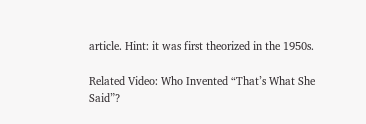article. Hint: it was first theorized in the 1950s.

Related Video: Who Invented “That’s What She Said”?